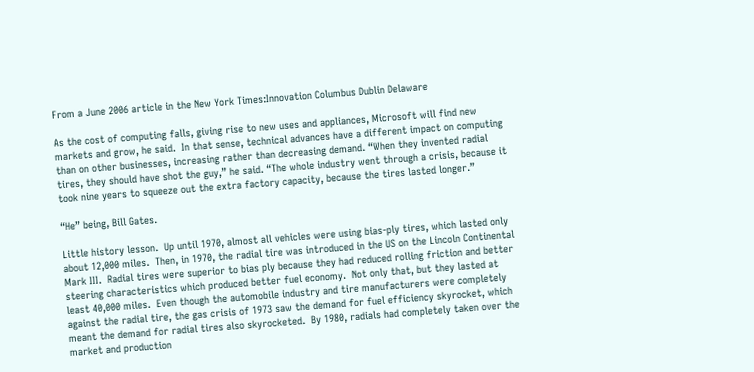From a June 2006 article in the New York Times:Innovation Columbus Dublin Delaware

As the cost of computing falls, giving rise to new uses and appliances, Microsoft will find new markets and grow, he said.  In that sense, technical advances have a different impact on computing than on other businesses, increasing rather than decreasing demand. “When they invented radial tires, they should have shot the guy,” he said. “The whole industry went through a crisis, because it took nine years to squeeze out the extra factory capacity, because the tires lasted longer.”

“He” being, Bill Gates.

Little history lesson.  Up until 1970, almost all vehicles were using bias-ply tires, which lasted only about 12,000 miles.  Then, in 1970, the radial tire was introduced in the US on the Lincoln Continental Mark III.  Radial tires were superior to bias ply because they had reduced rolling friction and better steering characteristics which produced better fuel economy.  Not only that, but they lasted at least 40,000 miles.  Even though the automobile industry and tire manufacturers were completely against the radial tire, the gas crisis of 1973 saw the demand for fuel efficiency skyrocket, which meant the demand for radial tires also skyrocketed.  By 1980, radials had completely taken over the market and production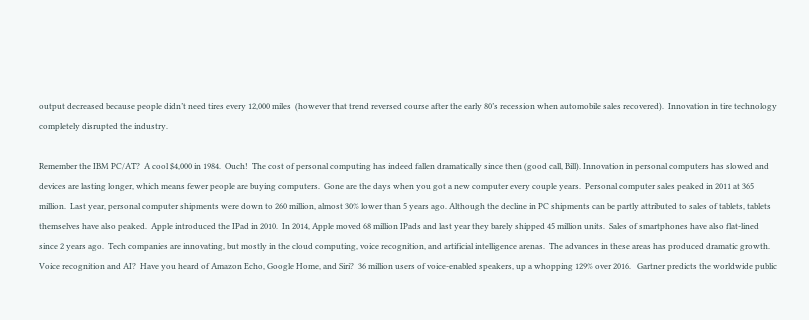output decreased because people didn’t need tires every 12,000 miles  (however that trend reversed course after the early 80’s recession when automobile sales recovered).  Innovation in tire technology completely disrupted the industry.

Remember the IBM PC/AT?  A cool $4,000 in 1984.  Ouch!  The cost of personal computing has indeed fallen dramatically since then (good call, Bill). Innovation in personal computers has slowed and devices are lasting longer, which means fewer people are buying computers.  Gone are the days when you got a new computer every couple years.  Personal computer sales peaked in 2011 at 365 million.  Last year, personal computer shipments were down to 260 million, almost 30% lower than 5 years ago. Although the decline in PC shipments can be partly attributed to sales of tablets, tablets themselves have also peaked.  Apple introduced the IPad in 2010.  In 2014, Apple moved 68 million IPads and last year they barely shipped 45 million units.  Sales of smartphones have also flat-lined since 2 years ago.  Tech companies are innovating, but mostly in the cloud computing, voice recognition, and artificial intelligence arenas.  The advances in these areas has produced dramatic growth.  Voice recognition and AI?  Have you heard of Amazon Echo, Google Home, and Siri?  36 million users of voice-enabled speakers, up a whopping 129% over 2016.   Gartner predicts the worldwide public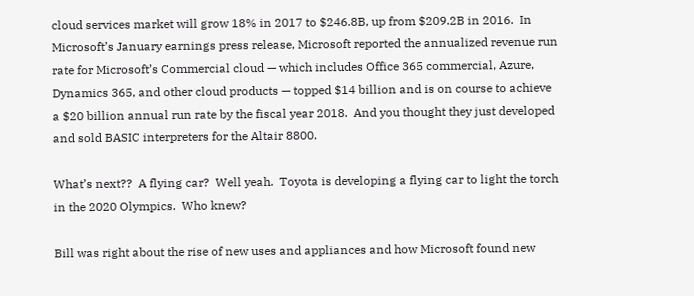cloud services market will grow 18% in 2017 to $246.8B, up from $209.2B in 2016.  In Microsoft’s January earnings press release, Microsoft reported the annualized revenue run rate for Microsoft’s Commercial cloud — which includes Office 365 commercial, Azure, Dynamics 365, and other cloud products — topped $14 billion and is on course to achieve a $20 billion annual run rate by the fiscal year 2018.  And you thought they just developed and sold BASIC interpreters for the Altair 8800.

What’s next??  A flying car?  Well yeah.  Toyota is developing a flying car to light the torch in the 2020 Olympics.  Who knew?

Bill was right about the rise of new uses and appliances and how Microsoft found new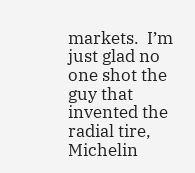markets.  I’m just glad no one shot the guy that invented the radial tire, Michelin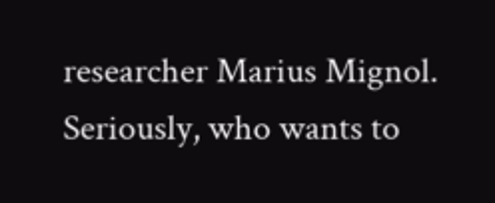researcher Marius Mignol.  Seriously, who wants to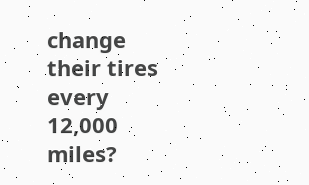change their tires every 12,000 miles?